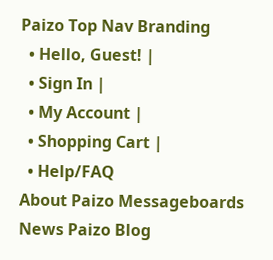Paizo Top Nav Branding
  • Hello, Guest! |
  • Sign In |
  • My Account |
  • Shopping Cart |
  • Help/FAQ
About Paizo Messageboards News Paizo Blog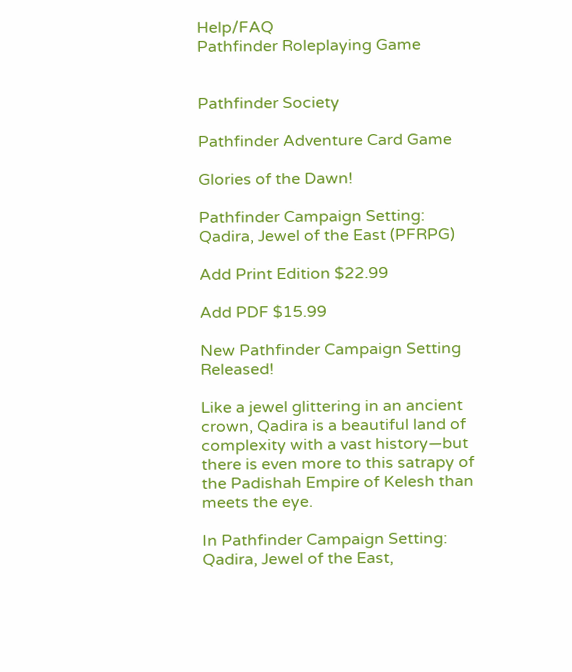Help/FAQ
Pathfinder Roleplaying Game


Pathfinder Society

Pathfinder Adventure Card Game

Glories of the Dawn!

Pathfinder Campaign Setting: Qadira, Jewel of the East (PFRPG)

Add Print Edition $22.99

Add PDF $15.99

New Pathfinder Campaign Setting Released!

Like a jewel glittering in an ancient crown, Qadira is a beautiful land of complexity with a vast history—but there is even more to this satrapy of the Padishah Empire of Kelesh than meets the eye.

In Pathfinder Campaign Setting: Qadira, Jewel of the East,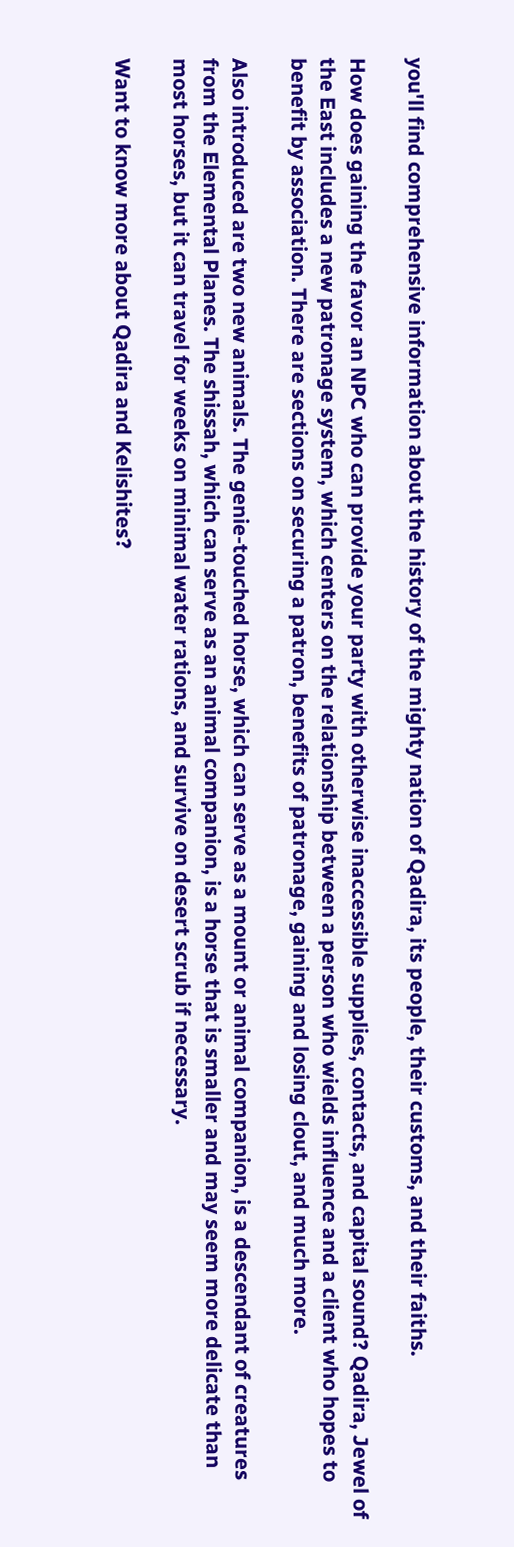you'll find comprehensive information about the history of the mighty nation of Qadira, its people, their customs, and their faiths.

How does gaining the favor an NPC who can provide your party with otherwise inaccessible supplies, contacts, and capital sound? Qadira, Jewel of the East includes a new patronage system, which centers on the relationship between a person who wields influence and a client who hopes to benefit by association. There are sections on securing a patron, benefits of patronage, gaining and losing clout, and much more.

Also introduced are two new animals. The genie-touched horse, which can serve as a mount or animal companion, is a descendant of creatures from the Elemental Planes. The shissah, which can serve as an animal companion, is a horse that is smaller and may seem more delicate than most horses, but it can travel for weeks on minimal water rations, and survive on desert scrub if necessary.

Want to know more about Qadira and Kelishites?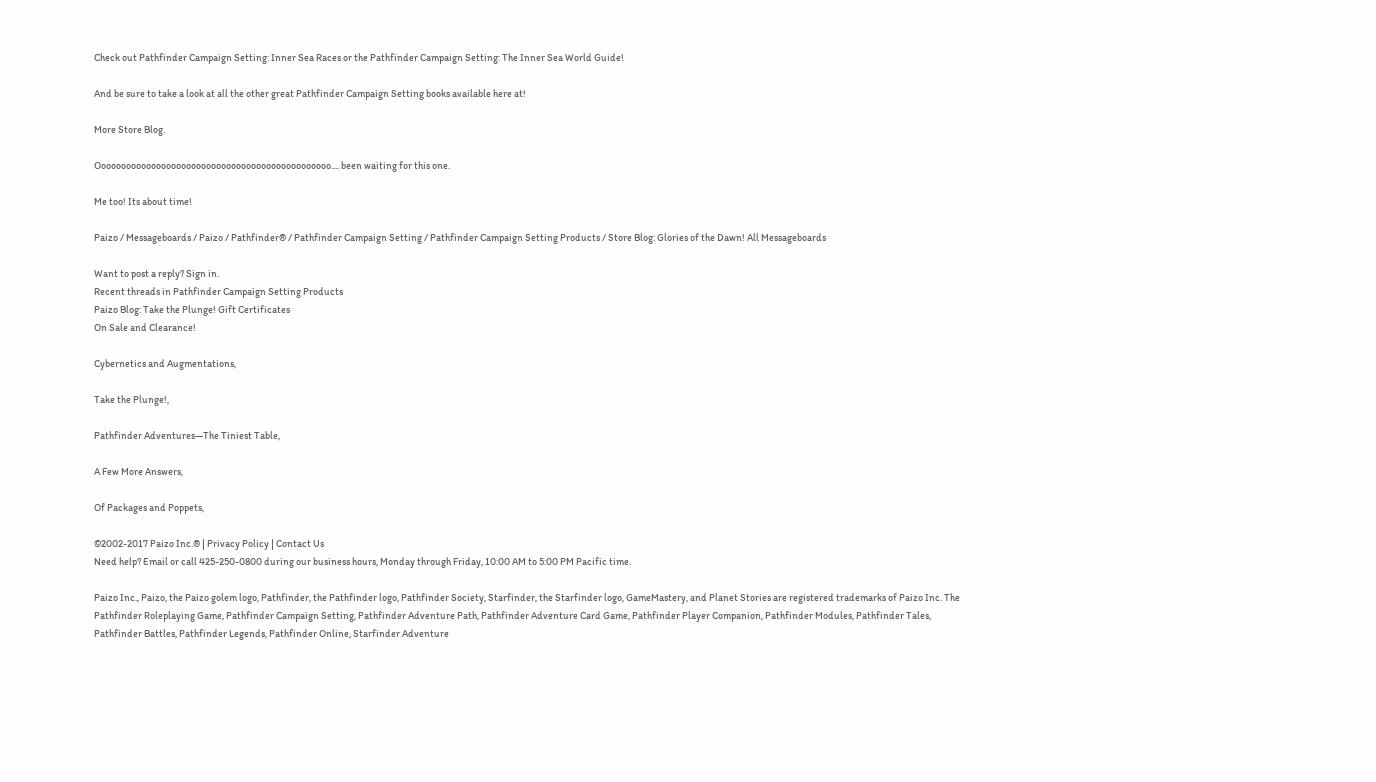Check out Pathfinder Campaign Setting: Inner Sea Races or the Pathfinder Campaign Setting: The Inner Sea World Guide!

And be sure to take a look at all the other great Pathfinder Campaign Setting books available here at!

More Store Blog.

Ooooooooooooooooooooooooooooooooooooooooooooooo.... been waiting for this one.

Me too! Its about time!

Paizo / Messageboards / Paizo / Pathfinder® / Pathfinder Campaign Setting / Pathfinder Campaign Setting Products / Store Blog: Glories of the Dawn! All Messageboards

Want to post a reply? Sign in.
Recent threads in Pathfinder Campaign Setting Products
Paizo Blog: Take the Plunge! Gift Certificates
On Sale and Clearance!

Cybernetics and Augmentations,

Take the Plunge!,

Pathfinder Adventures—The Tiniest Table,

A Few More Answers,

Of Packages and Poppets,

©2002-2017 Paizo Inc.® | Privacy Policy | Contact Us
Need help? Email or call 425-250-0800 during our business hours, Monday through Friday, 10:00 AM to 5:00 PM Pacific time.

Paizo Inc., Paizo, the Paizo golem logo, Pathfinder, the Pathfinder logo, Pathfinder Society, Starfinder, the Starfinder logo, GameMastery, and Planet Stories are registered trademarks of Paizo Inc. The Pathfinder Roleplaying Game, Pathfinder Campaign Setting, Pathfinder Adventure Path, Pathfinder Adventure Card Game, Pathfinder Player Companion, Pathfinder Modules, Pathfinder Tales, Pathfinder Battles, Pathfinder Legends, Pathfinder Online, Starfinder Adventure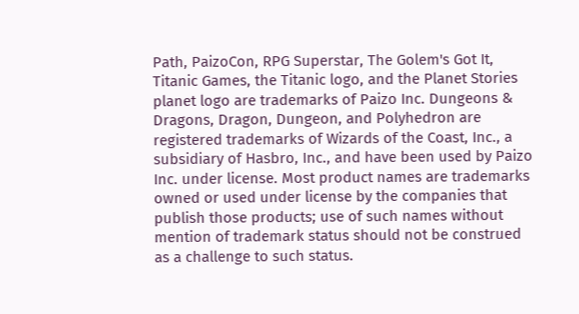Path, PaizoCon, RPG Superstar, The Golem's Got It, Titanic Games, the Titanic logo, and the Planet Stories planet logo are trademarks of Paizo Inc. Dungeons & Dragons, Dragon, Dungeon, and Polyhedron are registered trademarks of Wizards of the Coast, Inc., a subsidiary of Hasbro, Inc., and have been used by Paizo Inc. under license. Most product names are trademarks owned or used under license by the companies that publish those products; use of such names without mention of trademark status should not be construed as a challenge to such status.